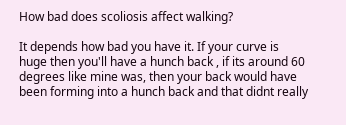How bad does scoliosis affect walking?

It depends how bad you have it. If your curve is huge then you'll have a hunch back , if its around 60 degrees like mine was, then your back would have been forming into a hunch back and that didnt really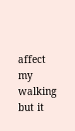affect my walking but it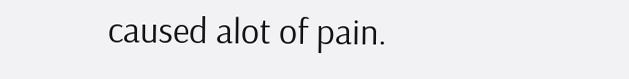caused alot of pain.